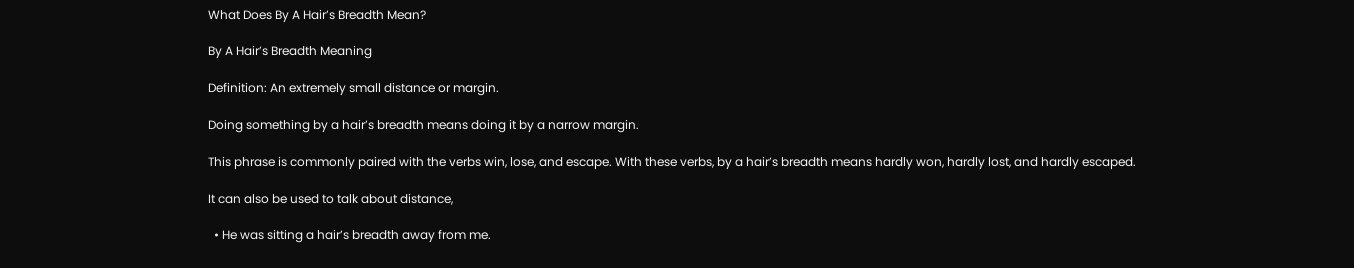What Does By A Hair’s Breadth Mean?

By A Hair’s Breadth Meaning

Definition: An extremely small distance or margin.

Doing something by a hair’s breadth means doing it by a narrow margin.

This phrase is commonly paired with the verbs win, lose, and escape. With these verbs, by a hair’s breadth means hardly won, hardly lost, and hardly escaped.

It can also be used to talk about distance,

  • He was sitting a hair’s breadth away from me.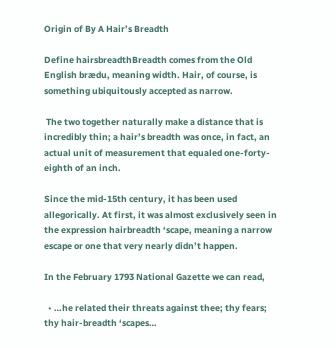Origin of By A Hair’s Breadth

Define hairsbreadthBreadth comes from the Old English brædu, meaning width. Hair, of course, is something ubiquitously accepted as narrow.

 The two together naturally make a distance that is incredibly thin; a hair’s breadth was once, in fact, an actual unit of measurement that equaled one-forty-eighth of an inch.

Since the mid-15th century, it has been used allegorically. At first, it was almost exclusively seen in the expression hairbreadth ‘scape, meaning a narrow escape or one that very nearly didn’t happen.

In the February 1793 National Gazette we can read,

  • …he related their threats against thee; thy fears; thy hair-breadth ‘scapes…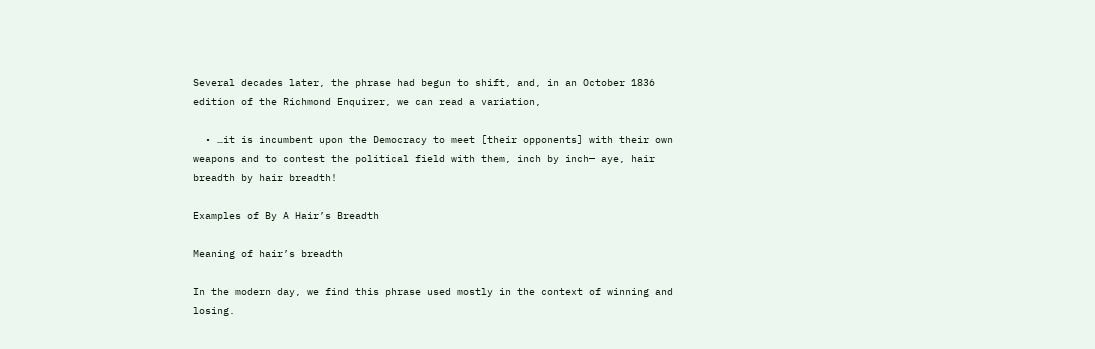Several decades later, the phrase had begun to shift, and, in an October 1836 edition of the Richmond Enquirer, we can read a variation,

  • …it is incumbent upon the Democracy to meet [their opponents] with their own weapons and to contest the political field with them, inch by inch— aye, hair breadth by hair breadth!

Examples of By A Hair’s Breadth

Meaning of hair’s breadth

In the modern day, we find this phrase used mostly in the context of winning and losing.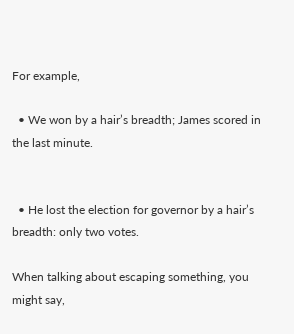For example,

  • We won by a hair’s breadth; James scored in the last minute.


  • He lost the election for governor by a hair’s breadth: only two votes.

When talking about escaping something, you might say,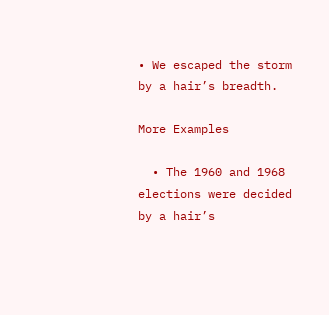• We escaped the storm by a hair’s breadth.

More Examples

  • The 1960 and 1968 elections were decided by a hair’s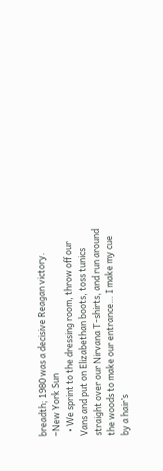breadth; 1980 was a decisive Reagan victory. –New York Sun
  • We sprint to the dressing room, throw off our Vans and put on Elizabethan boots, toss tunics straight over our Nirvana T-shirts, and run around the woods to make our entrance… I make my cue by a hair’s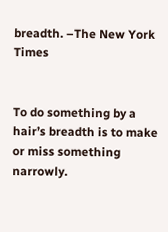breadth. –The New York Times


To do something by a hair’s breadth is to make or miss something narrowly.